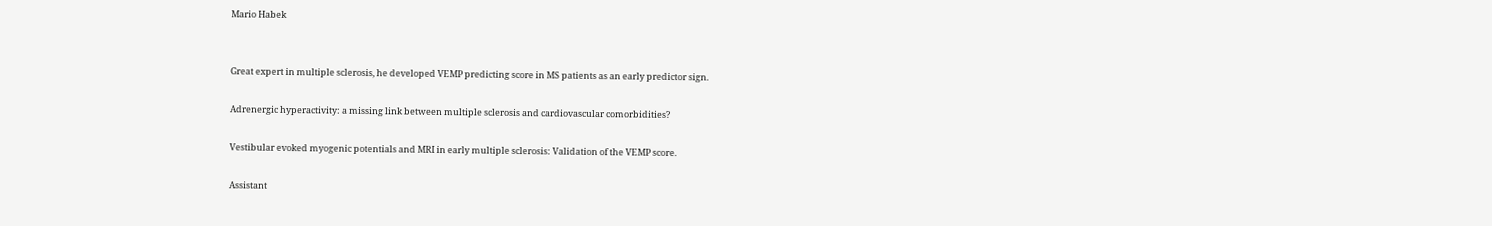Mario Habek


Great expert in multiple sclerosis, he developed VEMP predicting score in MS patients as an early predictor sign.

Adrenergic hyperactivity: a missing link between multiple sclerosis and cardiovascular comorbidities?

Vestibular evoked myogenic potentials and MRI in early multiple sclerosis: Validation of the VEMP score.

Assistant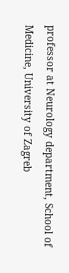professor at Neurology department, School of Medicine, University of Zagreb